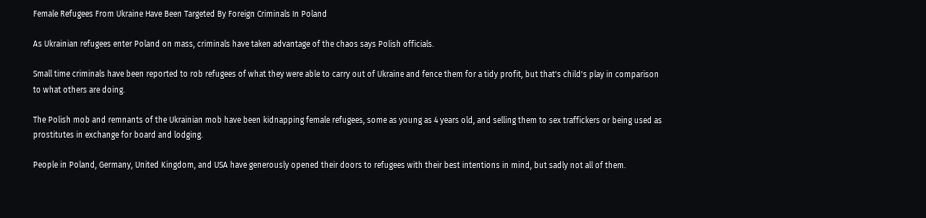Female Refugees From Ukraine Have Been Targeted By Foreign Criminals In Poland

As Ukrainian refugees enter Poland on mass, criminals have taken advantage of the chaos says Polish officials.

Small time criminals have been reported to rob refugees of what they were able to carry out of Ukraine and fence them for a tidy profit, but that's child's play in comparison to what others are doing.

The Polish mob and remnants of the Ukrainian mob have been kidnapping female refugees, some as young as 4 years old, and selling them to sex traffickers or being used as prostitutes in exchange for board and lodging.

People in Poland, Germany, United Kingdom, and USA have generously opened their doors to refugees with their best intentions in mind, but sadly not all of them.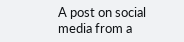A post on social media from a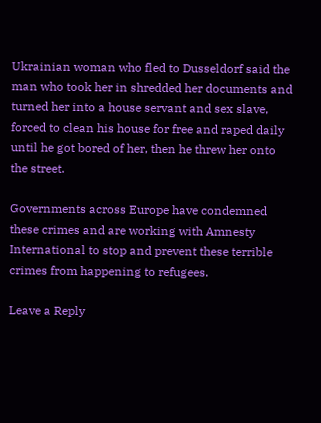Ukrainian woman who fled to Dusseldorf said the man who took her in shredded her documents and turned her into a house servant and sex slave, forced to clean his house for free and raped daily until he got bored of her, then he threw her onto the street.

Governments across Europe have condemned these crimes and are working with Amnesty International to stop and prevent these terrible crimes from happening to refugees.

Leave a Reply